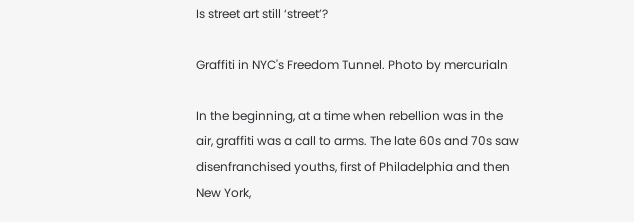Is street art still ‘street’?

Graffiti in NYC's Freedom Tunnel. Photo by mercurialn

In the beginning, at a time when rebellion was in the air, graffiti was a call to arms. The late 60s and 70s saw disenfranchised youths, first of Philadelphia and then New York,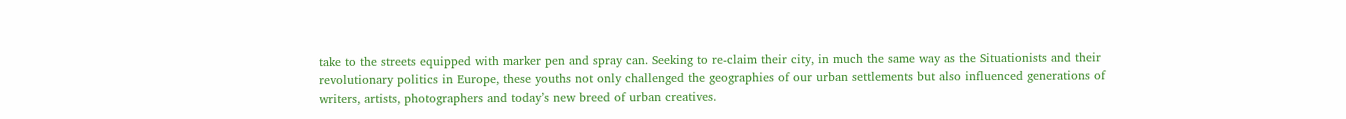take to the streets equipped with marker pen and spray can. Seeking to re-claim their city, in much the same way as the Situationists and their revolutionary politics in Europe, these youths not only challenged the geographies of our urban settlements but also influenced generations of writers, artists, photographers and today’s new breed of urban creatives.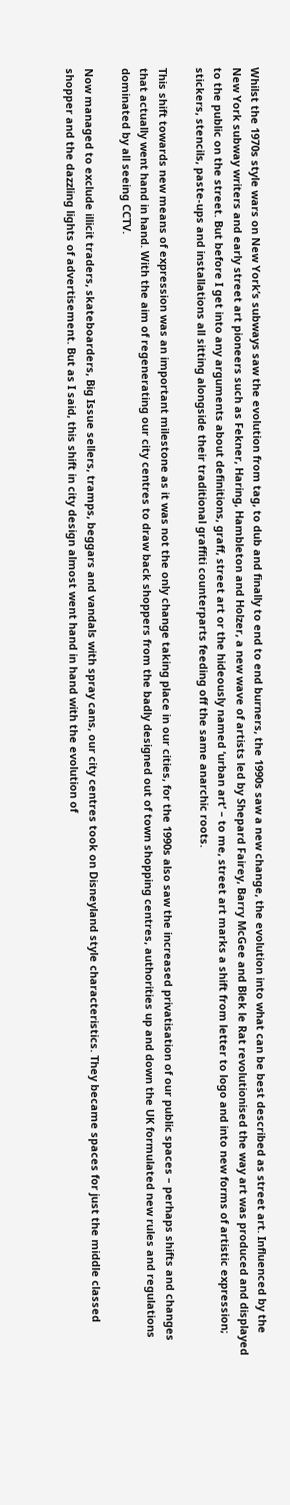Whilst the 1970s style wars on New York’s subways saw the evolution from tag, to dub and finally to end to end burners, the 1990s saw a new change, the evolution into what can be best described as street art. Influenced by the New York subway writers and early street art pioneers such as Fekner, Haring, Hambleton and Holzer, a new wave of artists led by Shepard Fairey, Barry McGee and Blek le Rat revolutionised the way art was produced and displayed to the public on the street. But before I get into any arguments about definitions, graff, street art or the hideously named ‘urban art’ – to me, street art marks a shift from letter to logo and into new forms of artistic expression; stickers, stencils, paste-ups and installations all sitting alongside their traditional graffiti counterparts feeding off the same anarchic roots.

This shift towards new means of expression was an important milestone as it was not the only change taking place in our cities, for the 1990s also saw the increased privatisation of our public spaces – perhaps shifts and changes that actually went hand in hand. With the aim of regenerating our city centres to draw back shoppers from the badly designed out of town shopping centres, authorities up and down the UK formulated new rules and regulations dominated by all seeing CCTV.

Now managed to exclude illicit traders, skateboarders, Big Issue sellers, tramps, beggars and vandals with spray cans, our city centres took on Disneyland style characteristics. They became spaces for just the middle classed shopper and the dazzling lights of advertisement. But as I said, this shift in city design almost went hand in hand with the evolution of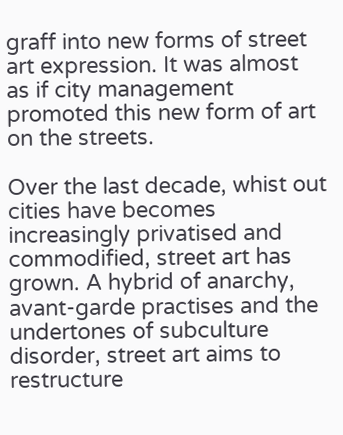graff into new forms of street art expression. It was almost as if city management promoted this new form of art on the streets.

Over the last decade, whist out cities have becomes increasingly privatised and commodified, street art has grown. A hybrid of anarchy, avant-garde practises and the undertones of subculture disorder, street art aims to restructure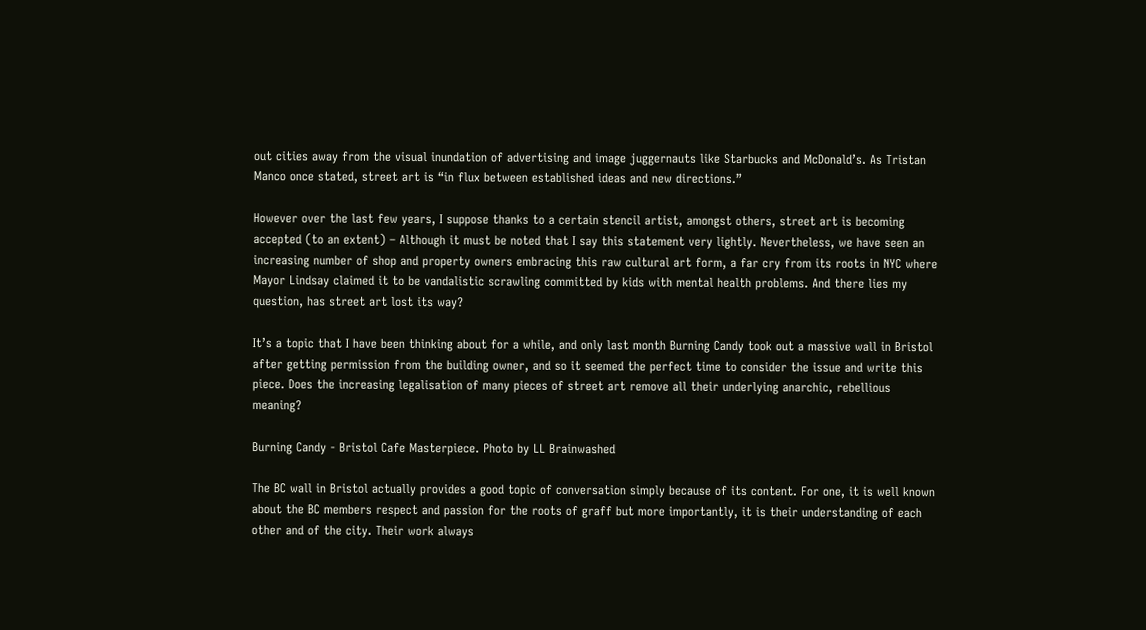out cities away from the visual inundation of advertising and image juggernauts like Starbucks and McDonald’s. As Tristan Manco once stated, street art is “in flux between established ideas and new directions.”

However over the last few years, I suppose thanks to a certain stencil artist, amongst others, street art is becoming accepted (to an extent) – Although it must be noted that I say this statement very lightly. Nevertheless, we have seen an increasing number of shop and property owners embracing this raw cultural art form, a far cry from its roots in NYC where Mayor Lindsay claimed it to be vandalistic scrawling committed by kids with mental health problems. And there lies my question, has street art lost its way?

It’s a topic that I have been thinking about for a while, and only last month Burning Candy took out a massive wall in Bristol after getting permission from the building owner, and so it seemed the perfect time to consider the issue and write this piece. Does the increasing legalisation of many pieces of street art remove all their underlying anarchic, rebellious meaning?

Burning Candy - Bristol Cafe Masterpiece. Photo by LL Brainwashed

The BC wall in Bristol actually provides a good topic of conversation simply because of its content. For one, it is well known about the BC members respect and passion for the roots of graff but more importantly, it is their understanding of each other and of the city. Their work always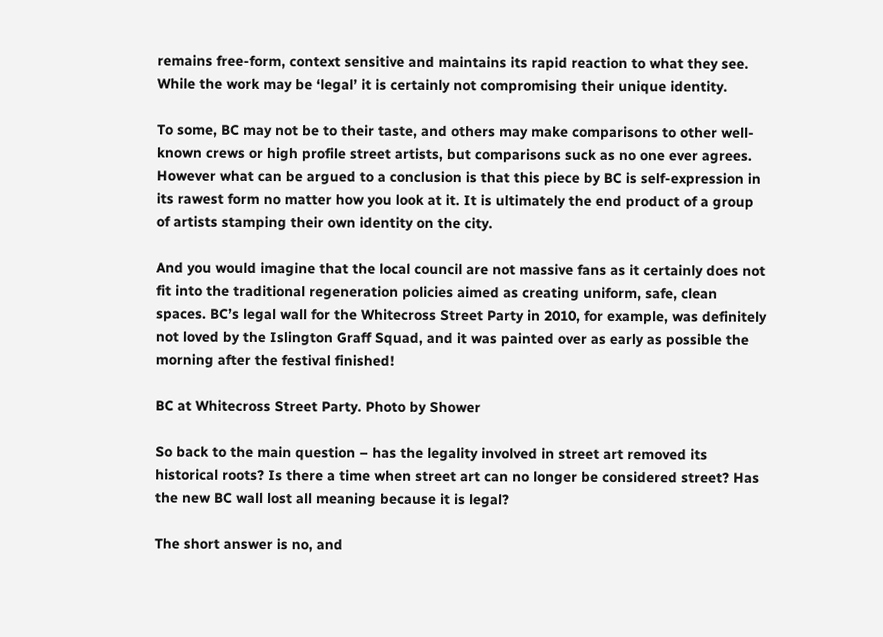remains free-form, context sensitive and maintains its rapid reaction to what they see. While the work may be ‘legal’ it is certainly not compromising their unique identity.

To some, BC may not be to their taste, and others may make comparisons to other well-known crews or high profile street artists, but comparisons suck as no one ever agrees. However what can be argued to a conclusion is that this piece by BC is self-expression in its rawest form no matter how you look at it. It is ultimately the end product of a group of artists stamping their own identity on the city.

And you would imagine that the local council are not massive fans as it certainly does not fit into the traditional regeneration policies aimed as creating uniform, safe, clean spaces. BC’s legal wall for the Whitecross Street Party in 2010, for example, was definitely not loved by the Islington Graff Squad, and it was painted over as early as possible the morning after the festival finished!

BC at Whitecross Street Party. Photo by Shower

So back to the main question – has the legality involved in street art removed its historical roots? Is there a time when street art can no longer be considered street? Has the new BC wall lost all meaning because it is legal?

The short answer is no, and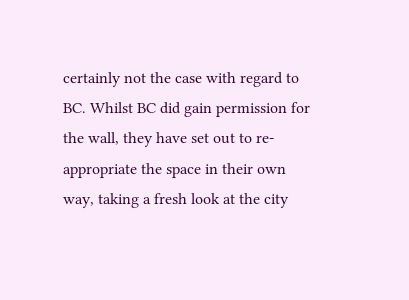certainly not the case with regard to BC. Whilst BC did gain permission for the wall, they have set out to re-appropriate the space in their own way, taking a fresh look at the city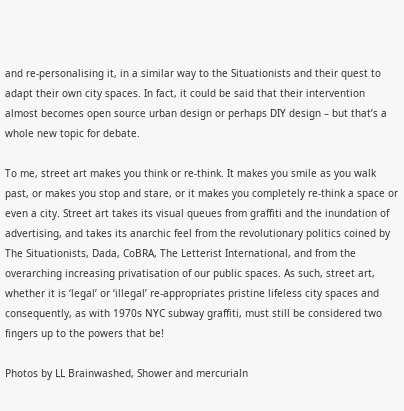and re-personalising it, in a similar way to the Situationists and their quest to adapt their own city spaces. In fact, it could be said that their intervention almost becomes open source urban design or perhaps DIY design – but that’s a whole new topic for debate.

To me, street art makes you think or re-think. It makes you smile as you walk past, or makes you stop and stare, or it makes you completely re-think a space or even a city. Street art takes its visual queues from graffiti and the inundation of advertising, and takes its anarchic feel from the revolutionary politics coined by The Situationists, Dada, CoBRA, The Letterist International, and from the overarching increasing privatisation of our public spaces. As such, street art, whether it is ‘legal’ or ‘illegal’ re-appropriates pristine lifeless city spaces and consequently, as with 1970s NYC subway graffiti, must still be considered two fingers up to the powers that be!

Photos by LL Brainwashed, Shower and mercurialn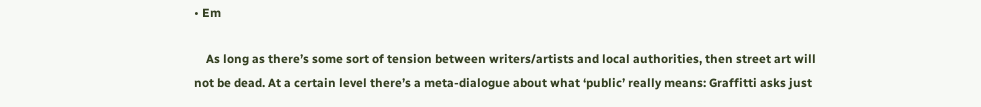• Em

    As long as there’s some sort of tension between writers/artists and local authorities, then street art will not be dead. At a certain level there’s a meta-dialogue about what ‘public’ really means: Graffitti asks just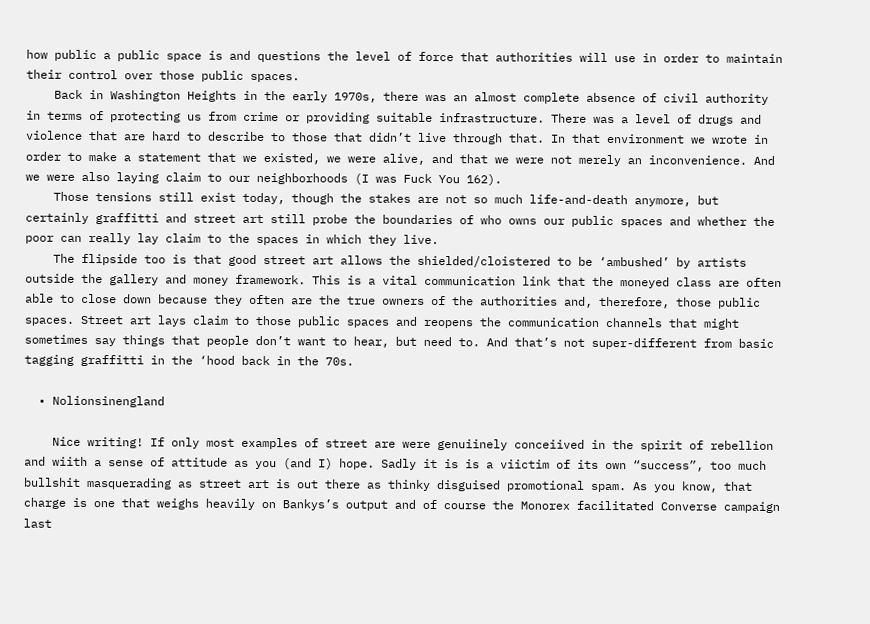how public a public space is and questions the level of force that authorities will use in order to maintain their control over those public spaces.
    Back in Washington Heights in the early 1970s, there was an almost complete absence of civil authority in terms of protecting us from crime or providing suitable infrastructure. There was a level of drugs and violence that are hard to describe to those that didn’t live through that. In that environment we wrote in order to make a statement that we existed, we were alive, and that we were not merely an inconvenience. And we were also laying claim to our neighborhoods (I was Fuck You 162).
    Those tensions still exist today, though the stakes are not so much life-and-death anymore, but certainly graffitti and street art still probe the boundaries of who owns our public spaces and whether the poor can really lay claim to the spaces in which they live.
    The flipside too is that good street art allows the shielded/cloistered to be ‘ambushed’ by artists outside the gallery and money framework. This is a vital communication link that the moneyed class are often able to close down because they often are the true owners of the authorities and, therefore, those public spaces. Street art lays claim to those public spaces and reopens the communication channels that might sometimes say things that people don’t want to hear, but need to. And that’s not super-different from basic tagging graffitti in the ‘hood back in the 70s.

  • Nolionsinengland

    Nice writing! If only most examples of street are were genuiinely conceiived in the spirit of rebellion and wiith a sense of attitude as you (and I) hope. Sadly it is is a viictim of its own “success”, too much bullshit masquerading as street art is out there as thinky disguised promotional spam. As you know, that charge is one that weighs heavily on Bankys’s output and of course the Monorex facilitated Converse campaign last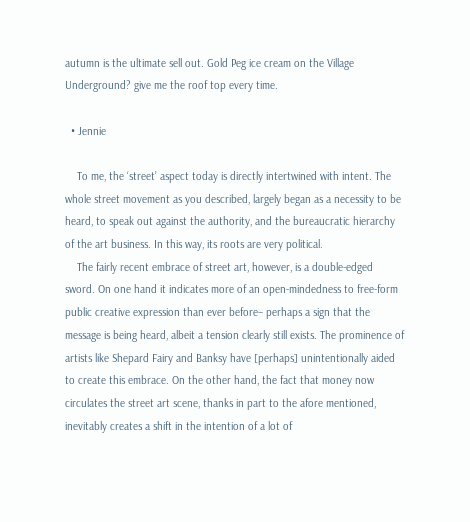autumn is the ultimate sell out. Gold Peg ice cream on the Village Underground? give me the roof top every time.

  • Jennie

    To me, the ‘street’ aspect today is directly intertwined with intent. The whole street movement as you described, largely began as a necessity to be heard, to speak out against the authority, and the bureaucratic hierarchy of the art business. In this way, its roots are very political.
    The fairly recent embrace of street art, however, is a double-edged sword. On one hand it indicates more of an open-mindedness to free-form public creative expression than ever before– perhaps a sign that the message is being heard, albeit a tension clearly still exists. The prominence of artists like Shepard Fairy and Banksy have [perhaps] unintentionally aided to create this embrace. On the other hand, the fact that money now circulates the street art scene, thanks in part to the afore mentioned, inevitably creates a shift in the intention of a lot of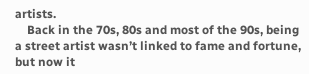artists.
    Back in the 70s, 80s and most of the 90s, being a street artist wasn’t linked to fame and fortune, but now it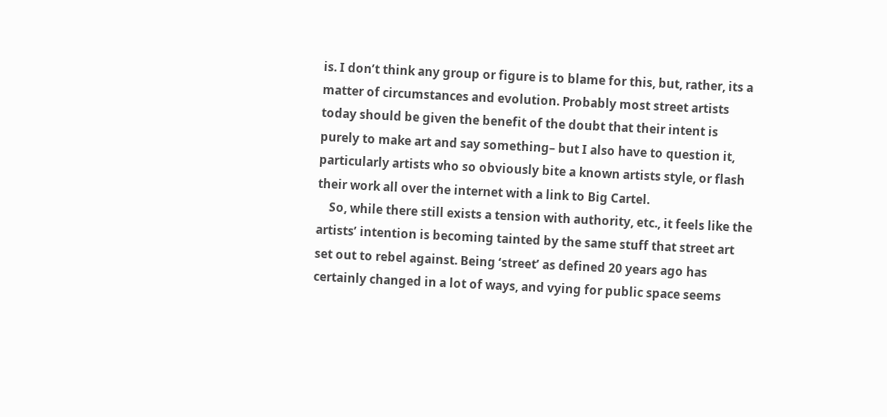is. I don’t think any group or figure is to blame for this, but, rather, its a matter of circumstances and evolution. Probably most street artists today should be given the benefit of the doubt that their intent is purely to make art and say something– but I also have to question it, particularly artists who so obviously bite a known artists style, or flash their work all over the internet with a link to Big Cartel.
    So, while there still exists a tension with authority, etc., it feels like the artists’ intention is becoming tainted by the same stuff that street art set out to rebel against. Being ‘street’ as defined 20 years ago has certainly changed in a lot of ways, and vying for public space seems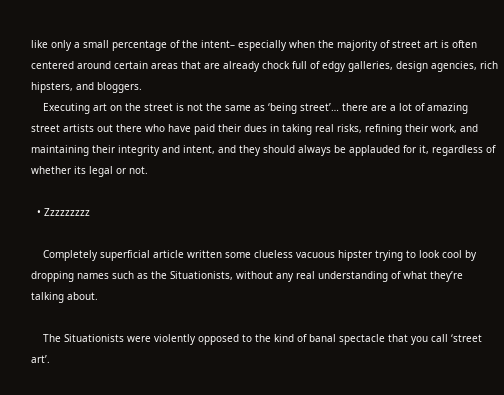like only a small percentage of the intent– especially when the majority of street art is often centered around certain areas that are already chock full of edgy galleries, design agencies, rich hipsters, and bloggers.
    Executing art on the street is not the same as ‘being street’… there are a lot of amazing street artists out there who have paid their dues in taking real risks, refining their work, and maintaining their integrity and intent, and they should always be applauded for it, regardless of whether its legal or not.

  • Zzzzzzzzz

    Completely superficial article written some clueless vacuous hipster trying to look cool by dropping names such as the Situationists, without any real understanding of what they’re talking about.

    The Situationists were violently opposed to the kind of banal spectacle that you call ‘street art’.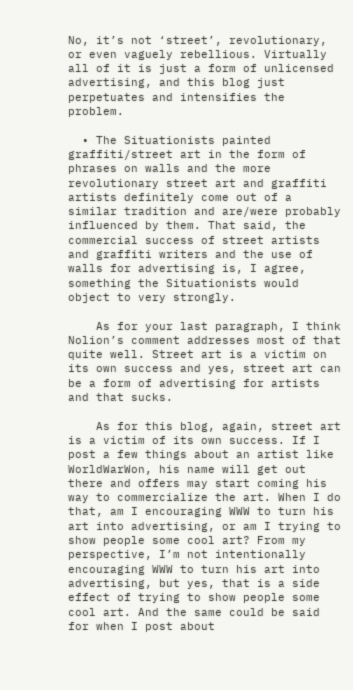No, it’s not ‘street’, revolutionary, or even vaguely rebellious. Virtually all of it is just a form of unlicensed advertising, and this blog just perpetuates and intensifies the problem.

  • The Situationists painted graffiti/street art in the form of phrases on walls and the more revolutionary street art and graffiti artists definitely come out of a similar tradition and are/were probably influenced by them. That said, the commercial success of street artists and graffiti writers and the use of walls for advertising is, I agree, something the Situationists would object to very strongly.

    As for your last paragraph, I think Nolion’s comment addresses most of that quite well. Street art is a victim on its own success and yes, street art can be a form of advertising for artists and that sucks.

    As for this blog, again, street art is a victim of its own success. If I post a few things about an artist like WorldWarWon, his name will get out there and offers may start coming his way to commercialize the art. When I do that, am I encouraging WWW to turn his art into advertising, or am I trying to show people some cool art? From my perspective, I’m not intentionally encouraging WWW to turn his art into advertising, but yes, that is a side effect of trying to show people some cool art. And the same could be said for when I post about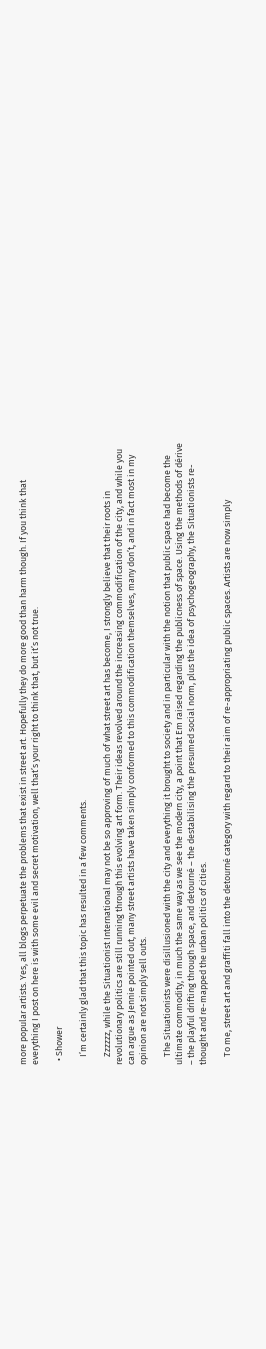more popular artists. Yes, all blogs perpetuate the problems that exist in street art. Hopefully they do more good than harm though. If you think that everything I post on here is with some evil and secret motivation, well that’s your right to think that, but it’s not true.

  • Shower

    I’m certainly glad that this topic has resulted in a few comments.

    Zzzzzz, while the Situationist International may not be so approving of much of what street art has become, I strongly believe that their roots in revolutionary politics are still running through this evolving art form. Their ideas revolved around the increasing commodification of the city, and while you can argue as Jennie pointed out, many street artists have taken simply conformed to this commodification themselves, many don’t, and in fact most in my opinion are not simply sell outs.

    The Situationists were disillusioned with the city and everything it brought to society and in particular with the notion that public space had become the ultimate commodity, in much the same way as we see the modern city, a point that Em raised regarding the publicness of space. Using the methods of dérive – the playful drifting through space, and detourné – the destabilising the presumed social norm, plus the idea of psychogeography, the Situationists re-thought and re-mapped the urban politics of cities.

    To me, street art and graffiti fall into the detourné category with regard to their aim of re-appropriating public spaces. Artists are now simply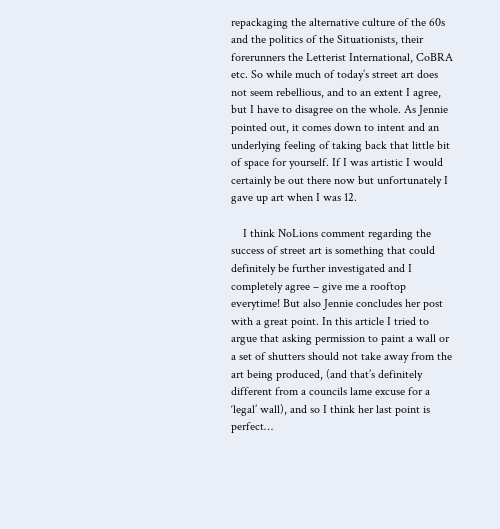repackaging the alternative culture of the 60s and the politics of the Situationists, their forerunners the Letterist International, CoBRA etc. So while much of today’s street art does not seem rebellious, and to an extent I agree, but I have to disagree on the whole. As Jennie pointed out, it comes down to intent and an underlying feeling of taking back that little bit of space for yourself. If I was artistic I would certainly be out there now but unfortunately I gave up art when I was 12.

    I think NoLions comment regarding the success of street art is something that could definitely be further investigated and I completely agree – give me a rooftop everytime! But also Jennie concludes her post with a great point. In this article I tried to argue that asking permission to paint a wall or a set of shutters should not take away from the art being produced, (and that’s definitely different from a councils lame excuse for a ‘legal’ wall), and so I think her last point is perfect…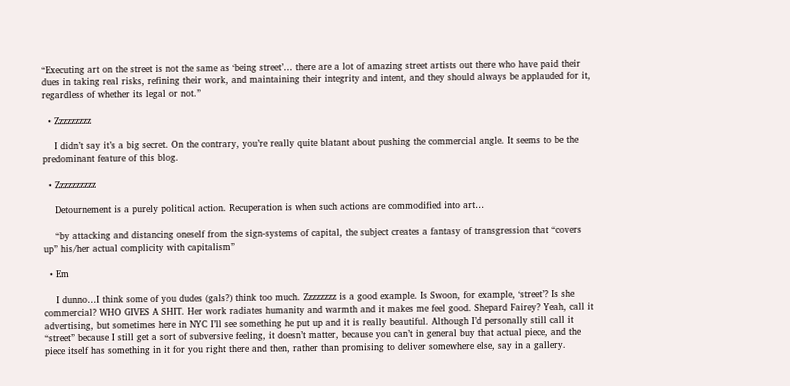“Executing art on the street is not the same as ‘being street’… there are a lot of amazing street artists out there who have paid their dues in taking real risks, refining their work, and maintaining their integrity and intent, and they should always be applauded for it, regardless of whether its legal or not.”

  • Zzzzzzzzz

    I didn’t say it’s a big secret. On the contrary, you’re really quite blatant about pushing the commercial angle. It seems to be the predominant feature of this blog.

  • Zzzzzzzzzz

    Detournement is a purely political action. Recuperation is when such actions are commodified into art…

    “by attacking and distancing oneself from the sign-systems of capital, the subject creates a fantasy of transgression that “covers up” his/her actual complicity with capitalism”

  • Em

    I dunno…I think some of you dudes (gals?) think too much. Zzzzzzzz is a good example. Is Swoon, for example, ‘street’? Is she commercial? WHO GIVES A SHIT. Her work radiates humanity and warmth and it makes me feel good. Shepard Fairey? Yeah, call it advertising, but sometimes here in NYC I’ll see something he put up and it is really beautiful. Although I’d personally still call it “street” because I still get a sort of subversive feeling, it doesn’t matter, because you can’t in general buy that actual piece, and the piece itself has something in it for you right there and then, rather than promising to deliver somewhere else, say in a gallery.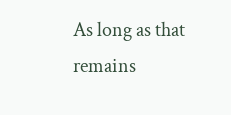As long as that remains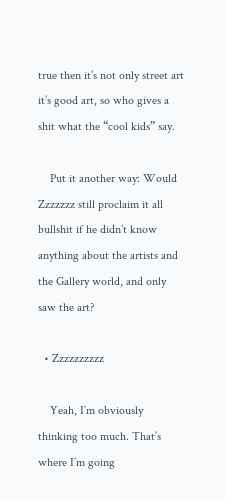true then it’s not only street art it’s good art, so who gives a shit what the “cool kids” say.

    Put it another way: Would Zzzzzzz still proclaim it all bullshit if he didn’t know anything about the artists and the Gallery world, and only saw the art?

  • Zzzzzzzzzz

    Yeah, I’m obviously thinking too much. That’s where I’m going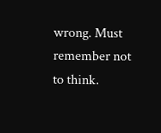wrong. Must remember not to think.